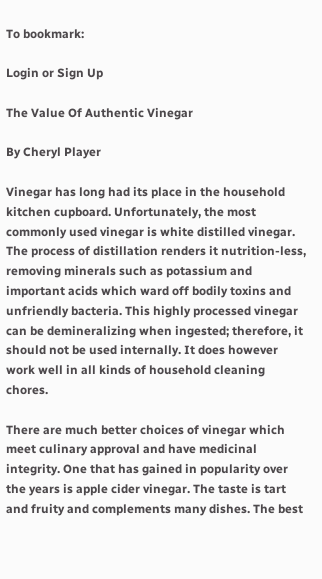To bookmark:

Login or Sign Up

The Value Of Authentic Vinegar

By Cheryl Player

Vinegar has long had its place in the household kitchen cupboard. Unfortunately, the most commonly used vinegar is white distilled vinegar. The process of distillation renders it nutrition-less, removing minerals such as potassium and important acids which ward off bodily toxins and unfriendly bacteria. This highly processed vinegar can be demineralizing when ingested; therefore, it should not be used internally. It does however work well in all kinds of household cleaning chores.

There are much better choices of vinegar which meet culinary approval and have medicinal integrity. One that has gained in popularity over the years is apple cider vinegar. The taste is tart and fruity and complements many dishes. The best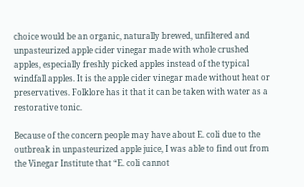choice would be an organic, naturally brewed, unfiltered and unpasteurized apple cider vinegar made with whole crushed apples, especially freshly picked apples instead of the typical windfall apples. It is the apple cider vinegar made without heat or preservatives. Folklore has it that it can be taken with water as a restorative tonic.

Because of the concern people may have about E. coli due to the outbreak in unpasteurized apple juice, I was able to find out from the Vinegar Institute that “E. coli cannot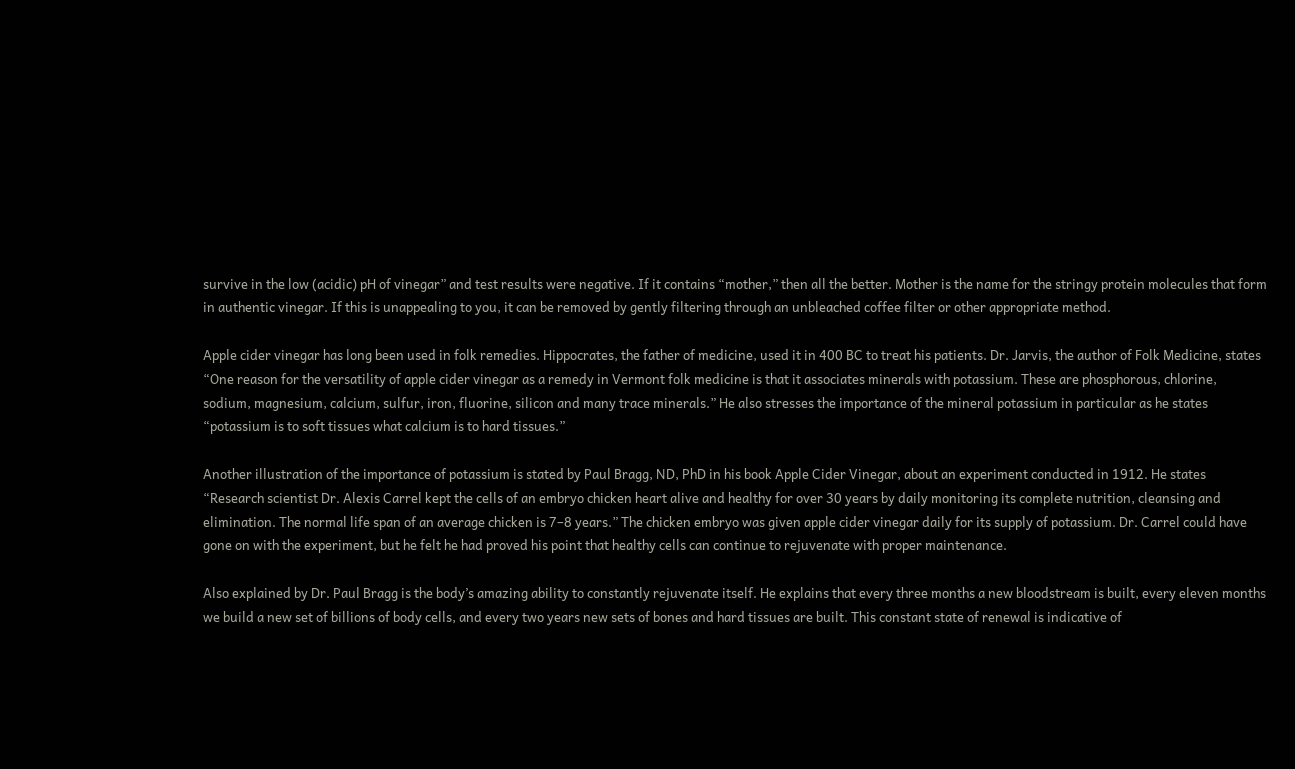survive in the low (acidic) pH of vinegar” and test results were negative. If it contains “mother,” then all the better. Mother is the name for the stringy protein molecules that form in authentic vinegar. If this is unappealing to you, it can be removed by gently filtering through an unbleached coffee filter or other appropriate method.

Apple cider vinegar has long been used in folk remedies. Hippocrates, the father of medicine, used it in 400 BC to treat his patients. Dr. Jarvis, the author of Folk Medicine, states “One reason for the versatility of apple cider vinegar as a remedy in Vermont folk medicine is that it associates minerals with potassium. These are phosphorous, chlorine, sodium, magnesium, calcium, sulfur, iron, fluorine, silicon and many trace minerals.” He also stresses the importance of the mineral potassium in particular as he states “potassium is to soft tissues what calcium is to hard tissues.”

Another illustration of the importance of potassium is stated by Paul Bragg, ND, PhD in his book Apple Cider Vinegar, about an experiment conducted in 1912. He states “Research scientist Dr. Alexis Carrel kept the cells of an embryo chicken heart alive and healthy for over 30 years by daily monitoring its complete nutrition, cleansing and elimination. The normal life span of an average chicken is 7–8 years.” The chicken embryo was given apple cider vinegar daily for its supply of potassium. Dr. Carrel could have gone on with the experiment, but he felt he had proved his point that healthy cells can continue to rejuvenate with proper maintenance.

Also explained by Dr. Paul Bragg is the body’s amazing ability to constantly rejuvenate itself. He explains that every three months a new bloodstream is built, every eleven months we build a new set of billions of body cells, and every two years new sets of bones and hard tissues are built. This constant state of renewal is indicative of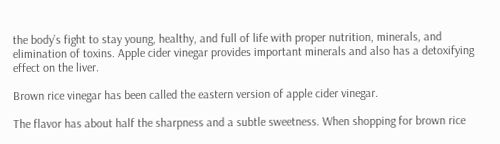the body’s fight to stay young, healthy, and full of life with proper nutrition, minerals, and elimination of toxins. Apple cider vinegar provides important minerals and also has a detoxifying effect on the liver.

Brown rice vinegar has been called the eastern version of apple cider vinegar.

The flavor has about half the sharpness and a subtle sweetness. When shopping for brown rice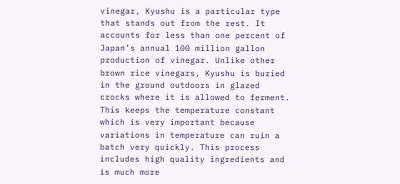vinegar, Kyushu is a particular type that stands out from the rest. It accounts for less than one percent of Japan’s annual 100 million gallon production of vinegar. Unlike other brown rice vinegars, Kyushu is buried in the ground outdoors in glazed crocks where it is allowed to ferment. This keeps the temperature constant which is very important because variations in temperature can ruin a batch very quickly. This process includes high quality ingredients and is much more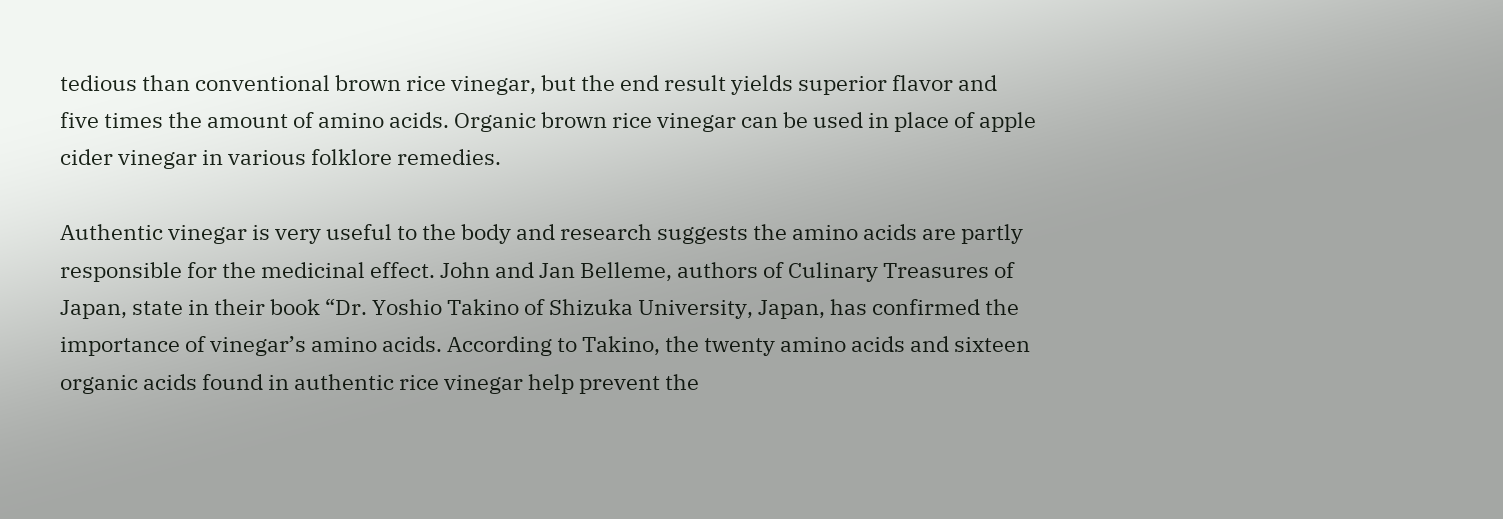tedious than conventional brown rice vinegar, but the end result yields superior flavor and five times the amount of amino acids. Organic brown rice vinegar can be used in place of apple cider vinegar in various folklore remedies.

Authentic vinegar is very useful to the body and research suggests the amino acids are partly responsible for the medicinal effect. John and Jan Belleme, authors of Culinary Treasures of Japan, state in their book “Dr. Yoshio Takino of Shizuka University, Japan, has confirmed the importance of vinegar’s amino acids. According to Takino, the twenty amino acids and sixteen organic acids found in authentic rice vinegar help prevent the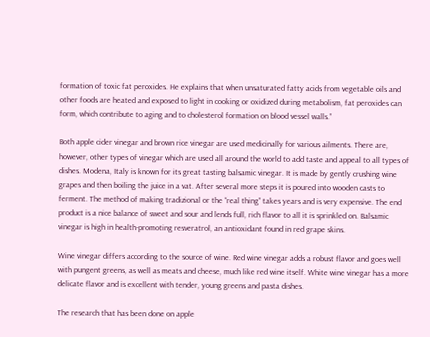formation of toxic fat peroxides. He explains that when unsaturated fatty acids from vegetable oils and other foods are heated and exposed to light in cooking or oxidized during metabolism, fat peroxides can form, which contribute to aging and to cholesterol formation on blood vessel walls.”

Both apple cider vinegar and brown rice vinegar are used medicinally for various ailments. There are, however, other types of vinegar which are used all around the world to add taste and appeal to all types of dishes. Modena, Italy is known for its great tasting balsamic vinegar. It is made by gently crushing wine grapes and then boiling the juice in a vat. After several more steps it is poured into wooden casts to ferment. The method of making tradizional or the “real thing” takes years and is very expensive. The end product is a nice balance of sweet and sour and lends full, rich flavor to all it is sprinkled on. Balsamic vinegar is high in health-promoting resveratrol, an antioxidant found in red grape skins.

Wine vinegar differs according to the source of wine. Red wine vinegar adds a robust flavor and goes well with pungent greens, as well as meats and cheese, much like red wine itself. White wine vinegar has a more delicate flavor and is excellent with tender, young greens and pasta dishes.

The research that has been done on apple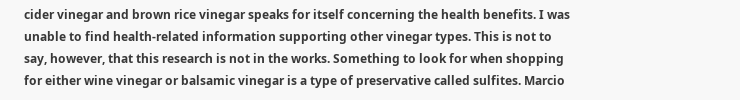cider vinegar and brown rice vinegar speaks for itself concerning the health benefits. I was unable to find health-related information supporting other vinegar types. This is not to say, however, that this research is not in the works. Something to look for when shopping for either wine vinegar or balsamic vinegar is a type of preservative called sulfites. Marcio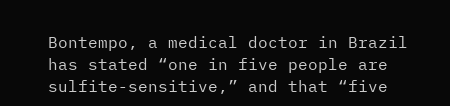Bontempo, a medical doctor in Brazil has stated “one in five people are sulfite-sensitive,” and that “five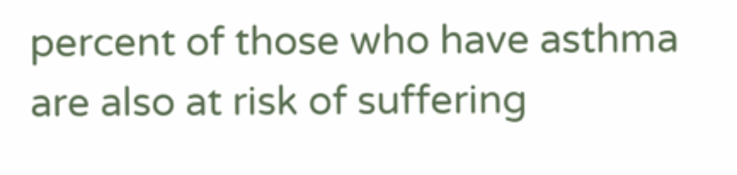percent of those who have asthma are also at risk of suffering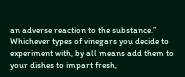an adverse reaction to the substance.” Whichever types of vinegars you decide to experiment with, by all means add them to your dishes to impart fresh,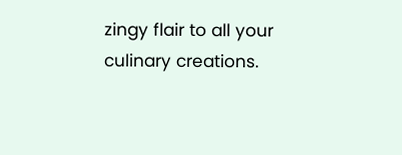zingy flair to all your culinary creations.